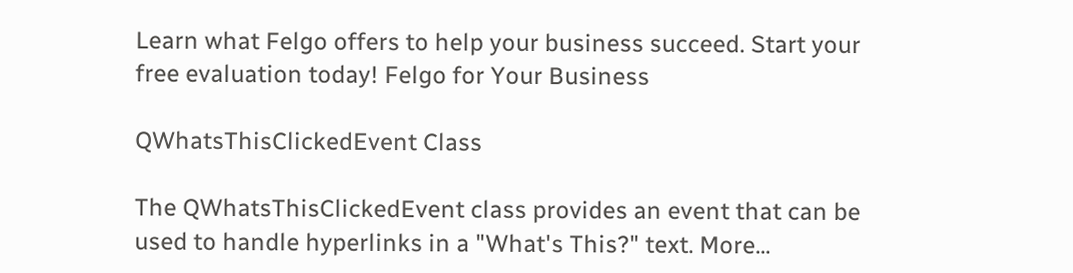Learn what Felgo offers to help your business succeed. Start your free evaluation today! Felgo for Your Business

QWhatsThisClickedEvent Class

The QWhatsThisClickedEvent class provides an event that can be used to handle hyperlinks in a "What's This?" text. More...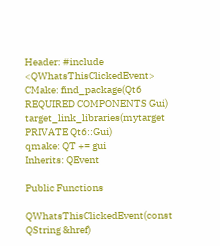Header: #include <QWhatsThisClickedEvent>
CMake: find_package(Qt6 REQUIRED COMPONENTS Gui)
target_link_libraries(mytarget PRIVATE Qt6::Gui)
qmake: QT += gui
Inherits: QEvent

Public Functions

QWhatsThisClickedEvent(const QString &href)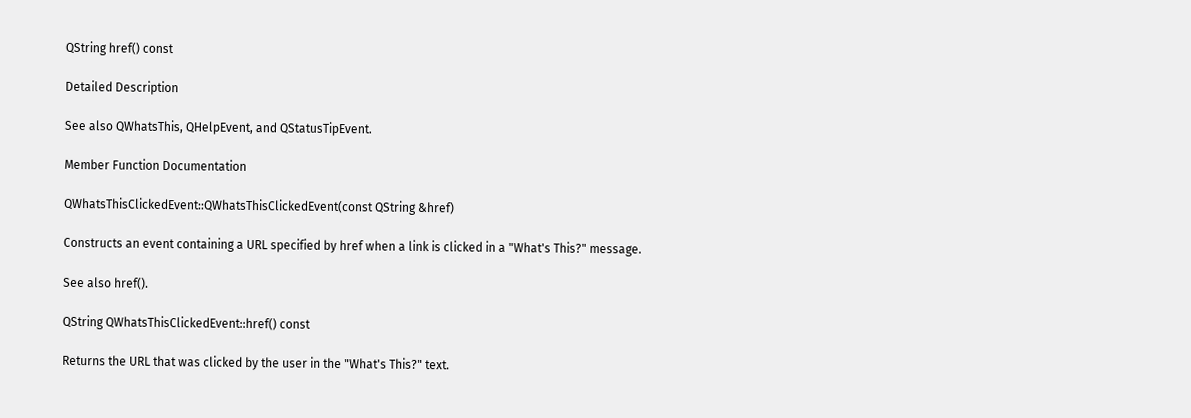QString href() const

Detailed Description

See also QWhatsThis, QHelpEvent, and QStatusTipEvent.

Member Function Documentation

QWhatsThisClickedEvent::QWhatsThisClickedEvent(const QString &href)

Constructs an event containing a URL specified by href when a link is clicked in a "What's This?" message.

See also href().

QString QWhatsThisClickedEvent::href() const

Returns the URL that was clicked by the user in the "What's This?" text.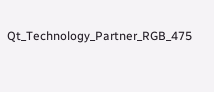Qt_Technology_Partner_RGB_475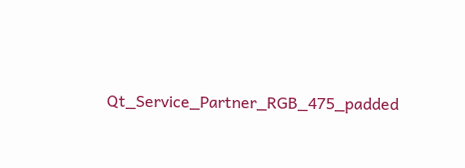Qt_Service_Partner_RGB_475_padded